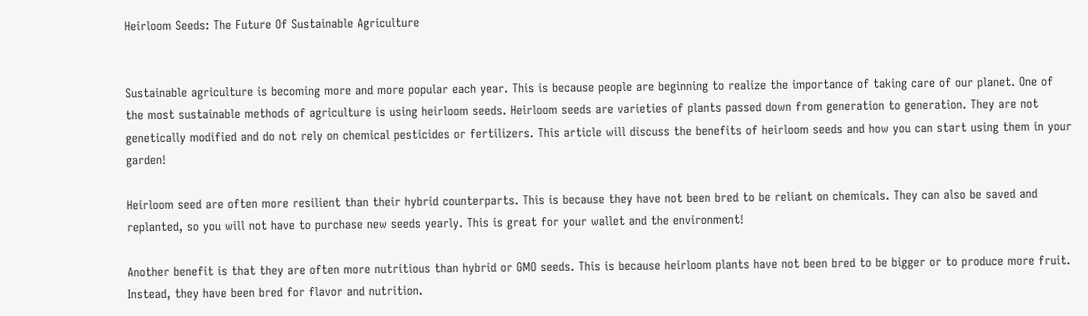Heirloom Seeds: The Future Of Sustainable Agriculture


Sustainable agriculture is becoming more and more popular each year. This is because people are beginning to realize the importance of taking care of our planet. One of the most sustainable methods of agriculture is using heirloom seeds. Heirloom seeds are varieties of plants passed down from generation to generation. They are not genetically modified and do not rely on chemical pesticides or fertilizers. This article will discuss the benefits of heirloom seeds and how you can start using them in your garden!

Heirloom seed are often more resilient than their hybrid counterparts. This is because they have not been bred to be reliant on chemicals. They can also be saved and replanted, so you will not have to purchase new seeds yearly. This is great for your wallet and the environment!

Another benefit is that they are often more nutritious than hybrid or GMO seeds. This is because heirloom plants have not been bred to be bigger or to produce more fruit. Instead, they have been bred for flavor and nutrition.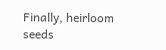Finally, heirloom seeds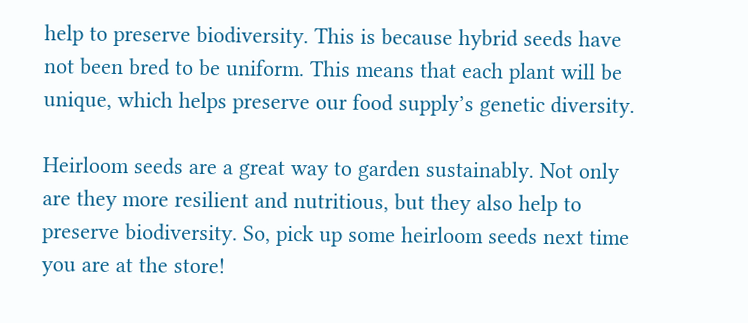help to preserve biodiversity. This is because hybrid seeds have not been bred to be uniform. This means that each plant will be unique, which helps preserve our food supply’s genetic diversity.

Heirloom seeds are a great way to garden sustainably. Not only are they more resilient and nutritious, but they also help to preserve biodiversity. So, pick up some heirloom seeds next time you are at the store!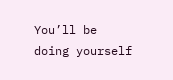You’ll be doing yourself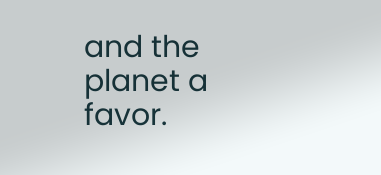and the planet a favor.